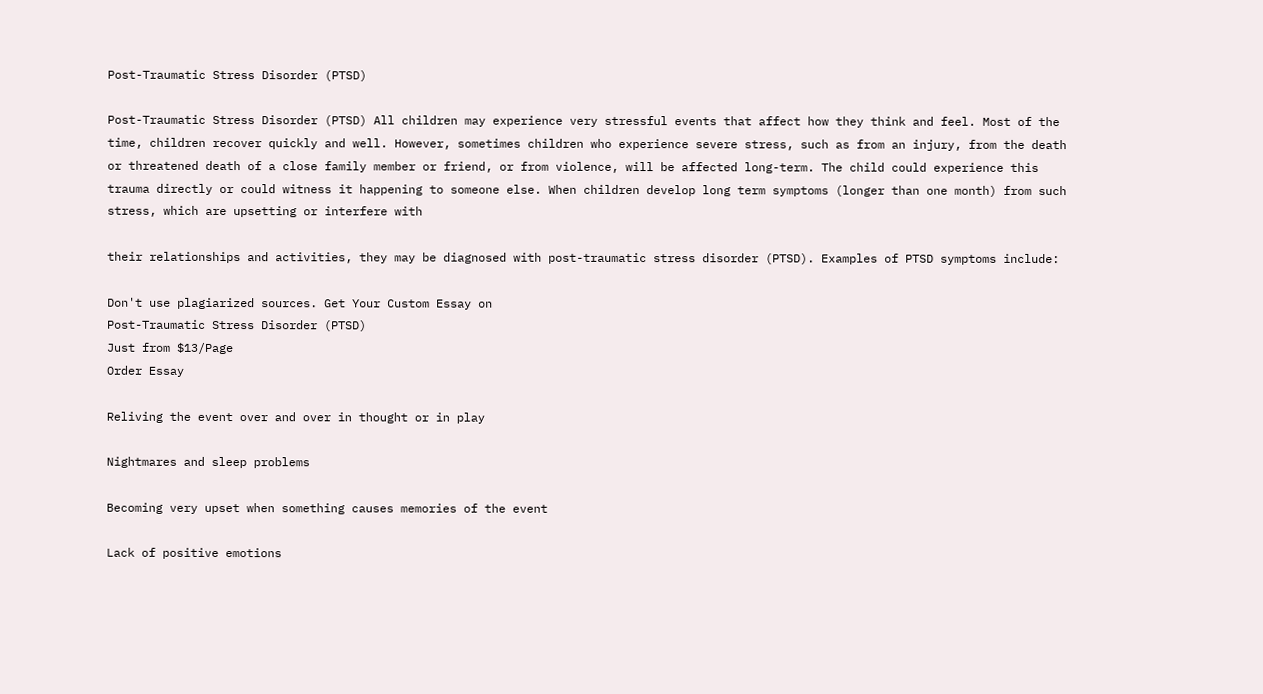Post-Traumatic Stress Disorder (PTSD)

Post-Traumatic Stress Disorder (PTSD) All children may experience very stressful events that affect how they think and feel. Most of the time, children recover quickly and well. However, sometimes children who experience severe stress, such as from an injury, from the death or threatened death of a close family member or friend, or from violence, will be affected long-term. The child could experience this trauma directly or could witness it happening to someone else. When children develop long term symptoms (longer than one month) from such stress, which are upsetting or interfere with

their relationships and activities, they may be diagnosed with post-traumatic stress disorder (PTSD). Examples of PTSD symptoms include:

Don't use plagiarized sources. Get Your Custom Essay on
Post-Traumatic Stress Disorder (PTSD)
Just from $13/Page
Order Essay

Reliving the event over and over in thought or in play

Nightmares and sleep problems

Becoming very upset when something causes memories of the event

Lack of positive emotions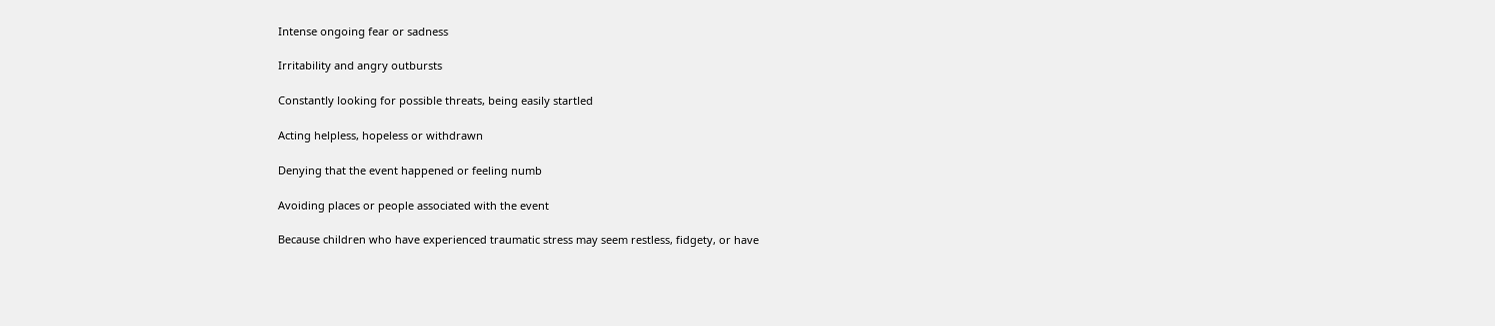Intense ongoing fear or sadness

Irritability and angry outbursts

Constantly looking for possible threats, being easily startled

Acting helpless, hopeless or withdrawn

Denying that the event happened or feeling numb

Avoiding places or people associated with the event

Because children who have experienced traumatic stress may seem restless, fidgety, or have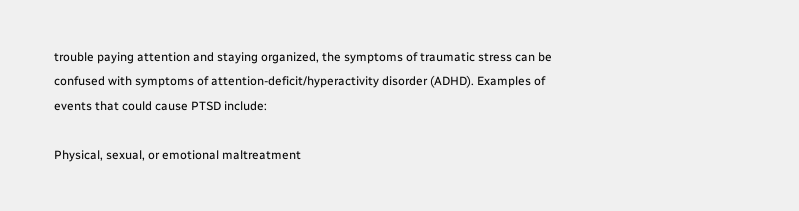trouble paying attention and staying organized, the symptoms of traumatic stress can be confused with symptoms of attention-deficit/hyperactivity disorder (ADHD). Examples of events that could cause PTSD include:

Physical, sexual, or emotional maltreatment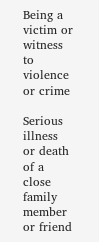Being a victim or witness to violence or crime

Serious illness or death of a close family member or friend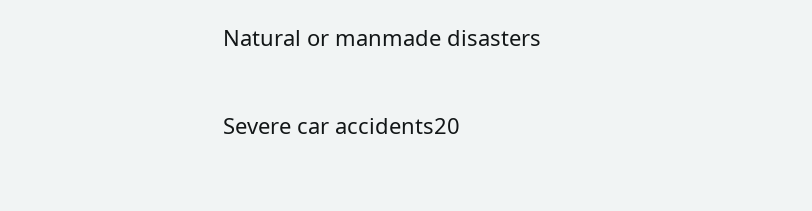Natural or manmade disasters

Severe car accidents20